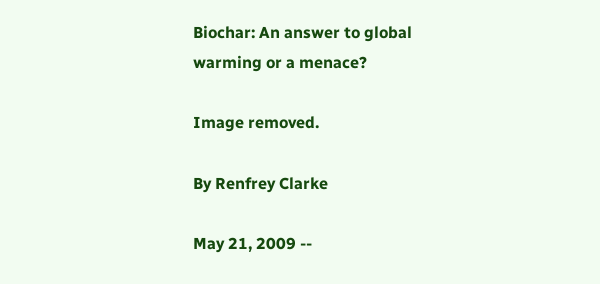Biochar: An answer to global warming or a menace?

Image removed.

By Renfrey Clarke

May 21, 2009 --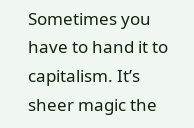Sometimes you have to hand it to capitalism. It’s sheer magic the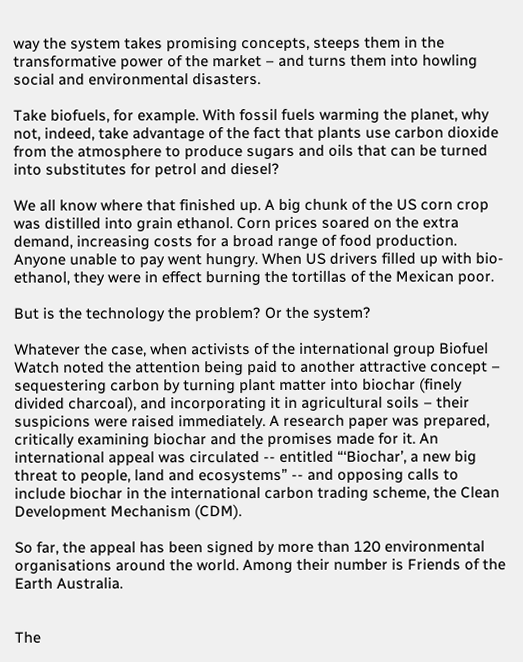way the system takes promising concepts, steeps them in the transformative power of the market – and turns them into howling social and environmental disasters.

Take biofuels, for example. With fossil fuels warming the planet, why not, indeed, take advantage of the fact that plants use carbon dioxide from the atmosphere to produce sugars and oils that can be turned into substitutes for petrol and diesel?

We all know where that finished up. A big chunk of the US corn crop was distilled into grain ethanol. Corn prices soared on the extra demand, increasing costs for a broad range of food production. Anyone unable to pay went hungry. When US drivers filled up with bio-ethanol, they were in effect burning the tortillas of the Mexican poor.

But is the technology the problem? Or the system?

Whatever the case, when activists of the international group Biofuel Watch noted the attention being paid to another attractive concept – sequestering carbon by turning plant matter into biochar (finely divided charcoal), and incorporating it in agricultural soils – their suspicions were raised immediately. A research paper was prepared, critically examining biochar and the promises made for it. An international appeal was circulated -- entitled “‘Biochar’, a new big threat to people, land and ecosystems” -- and opposing calls to include biochar in the international carbon trading scheme, the Clean Development Mechanism (CDM).

So far, the appeal has been signed by more than 120 environmental organisations around the world. Among their number is Friends of the Earth Australia.


The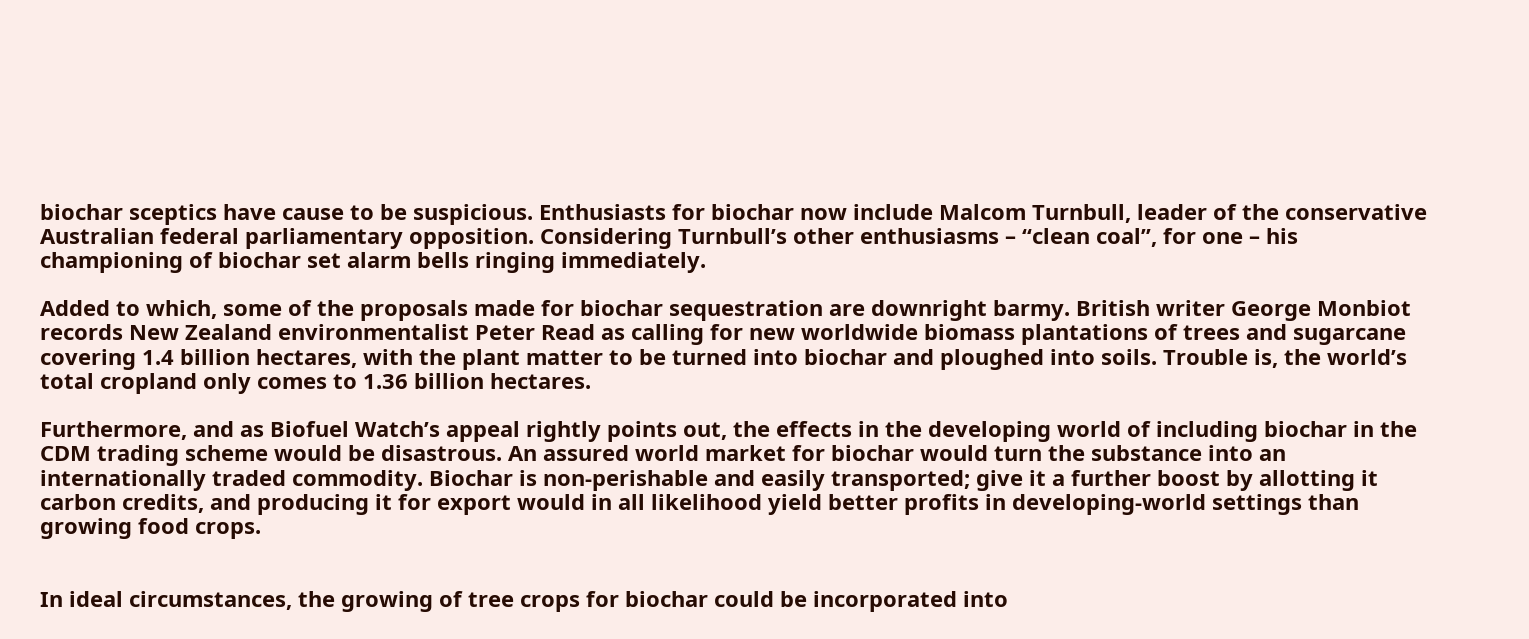biochar sceptics have cause to be suspicious. Enthusiasts for biochar now include Malcom Turnbull, leader of the conservative Australian federal parliamentary opposition. Considering Turnbull’s other enthusiasms – “clean coal”, for one – his championing of biochar set alarm bells ringing immediately.

Added to which, some of the proposals made for biochar sequestration are downright barmy. British writer George Monbiot records New Zealand environmentalist Peter Read as calling for new worldwide biomass plantations of trees and sugarcane covering 1.4 billion hectares, with the plant matter to be turned into biochar and ploughed into soils. Trouble is, the world’s total cropland only comes to 1.36 billion hectares.

Furthermore, and as Biofuel Watch’s appeal rightly points out, the effects in the developing world of including biochar in the CDM trading scheme would be disastrous. An assured world market for biochar would turn the substance into an internationally traded commodity. Biochar is non-perishable and easily transported; give it a further boost by allotting it carbon credits, and producing it for export would in all likelihood yield better profits in developing-world settings than growing food crops.


In ideal circumstances, the growing of tree crops for biochar could be incorporated into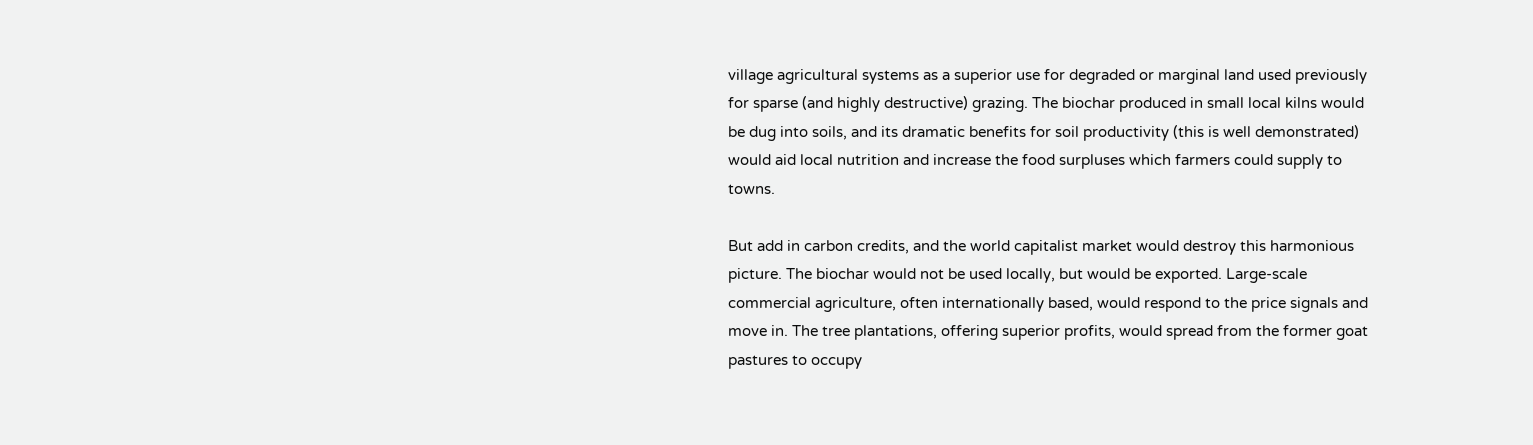village agricultural systems as a superior use for degraded or marginal land used previously for sparse (and highly destructive) grazing. The biochar produced in small local kilns would be dug into soils, and its dramatic benefits for soil productivity (this is well demonstrated) would aid local nutrition and increase the food surpluses which farmers could supply to towns.

But add in carbon credits, and the world capitalist market would destroy this harmonious picture. The biochar would not be used locally, but would be exported. Large-scale commercial agriculture, often internationally based, would respond to the price signals and move in. The tree plantations, offering superior profits, would spread from the former goat pastures to occupy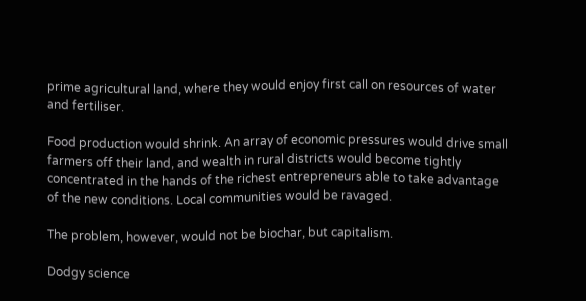prime agricultural land, where they would enjoy first call on resources of water and fertiliser.

Food production would shrink. An array of economic pressures would drive small farmers off their land, and wealth in rural districts would become tightly concentrated in the hands of the richest entrepreneurs able to take advantage of the new conditions. Local communities would be ravaged.

The problem, however, would not be biochar, but capitalism.

Dodgy science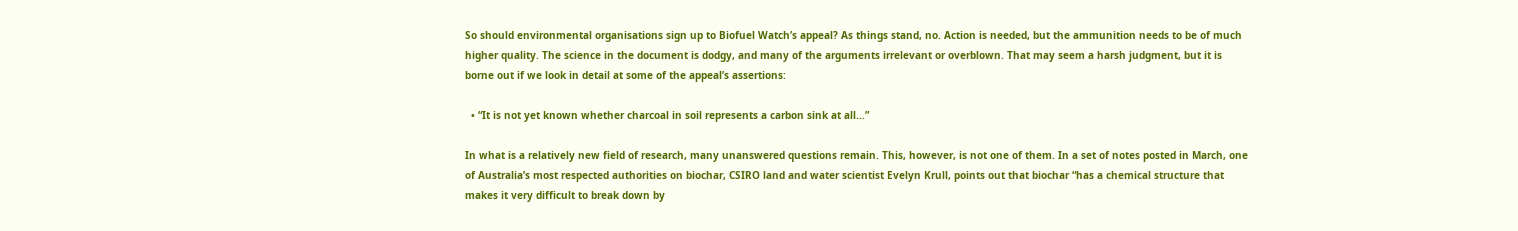So should environmental organisations sign up to Biofuel Watch’s appeal? As things stand, no. Action is needed, but the ammunition needs to be of much higher quality. The science in the document is dodgy, and many of the arguments irrelevant or overblown. That may seem a harsh judgment, but it is borne out if we look in detail at some of the appeal’s assertions:

  • “It is not yet known whether charcoal in soil represents a carbon sink at all...”

In what is a relatively new field of research, many unanswered questions remain. This, however, is not one of them. In a set of notes posted in March, one of Australia’s most respected authorities on biochar, CSIRO land and water scientist Evelyn Krull, points out that biochar “has a chemical structure that makes it very difficult to break down by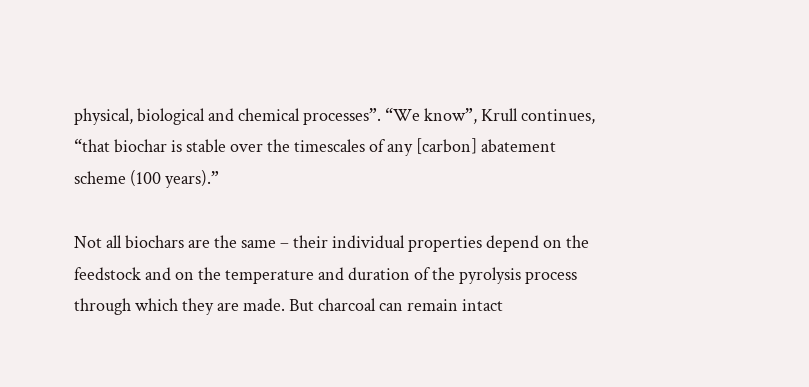physical, biological and chemical processes”. “We know”, Krull continues, “that biochar is stable over the timescales of any [carbon] abatement scheme (100 years).”

Not all biochars are the same – their individual properties depend on the feedstock and on the temperature and duration of the pyrolysis process through which they are made. But charcoal can remain intact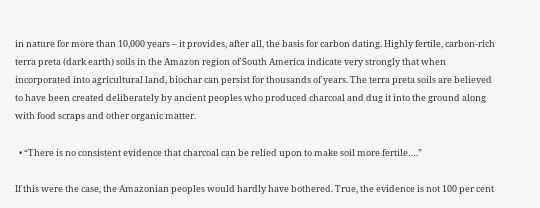in nature for more than 10,000 years – it provides, after all, the basis for carbon dating. Highly fertile, carbon-rich terra preta (dark earth) soils in the Amazon region of South America indicate very strongly that when incorporated into agricultural land, biochar can persist for thousands of years. The terra preta soils are believed to have been created deliberately by ancient peoples who produced charcoal and dug it into the ground along with food scraps and other organic matter.

  • “There is no consistent evidence that charcoal can be relied upon to make soil more fertile….”

If this were the case, the Amazonian peoples would hardly have bothered. True, the evidence is not 100 per cent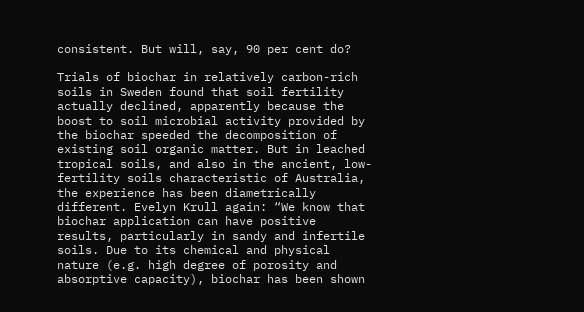consistent. But will, say, 90 per cent do?

Trials of biochar in relatively carbon-rich soils in Sweden found that soil fertility actually declined, apparently because the boost to soil microbial activity provided by the biochar speeded the decomposition of existing soil organic matter. But in leached tropical soils, and also in the ancient, low-fertility soils characteristic of Australia, the experience has been diametrically different. Evelyn Krull again: “We know that biochar application can have positive results, particularly in sandy and infertile soils. Due to its chemical and physical nature (e.g. high degree of porosity and absorptive capacity), biochar has been shown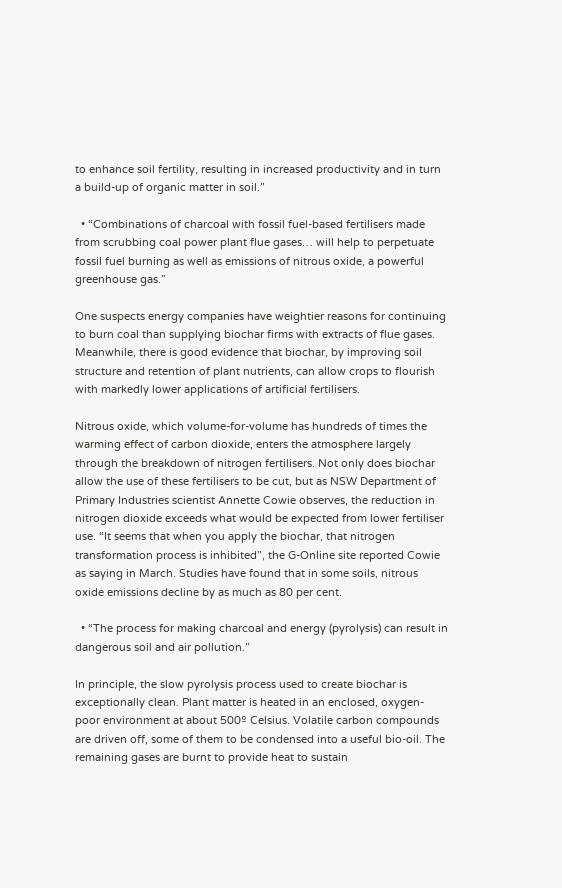to enhance soil fertility, resulting in increased productivity and in turn a build-up of organic matter in soil.”

  • “Combinations of charcoal with fossil fuel-based fertilisers made from scrubbing coal power plant flue gases… will help to perpetuate fossil fuel burning as well as emissions of nitrous oxide, a powerful greenhouse gas.”

One suspects energy companies have weightier reasons for continuing to burn coal than supplying biochar firms with extracts of flue gases. Meanwhile, there is good evidence that biochar, by improving soil structure and retention of plant nutrients, can allow crops to flourish with markedly lower applications of artificial fertilisers.

Nitrous oxide, which volume-for-volume has hundreds of times the warming effect of carbon dioxide, enters the atmosphere largely through the breakdown of nitrogen fertilisers. Not only does biochar allow the use of these fertilisers to be cut, but as NSW Department of Primary Industries scientist Annette Cowie observes, the reduction in nitrogen dioxide exceeds what would be expected from lower fertiliser use. “It seems that when you apply the biochar, that nitrogen transformation process is inhibited”, the G-Online site reported Cowie as saying in March. Studies have found that in some soils, nitrous oxide emissions decline by as much as 80 per cent.

  • “The process for making charcoal and energy (pyrolysis) can result in dangerous soil and air pollution.”

In principle, the slow pyrolysis process used to create biochar is exceptionally clean. Plant matter is heated in an enclosed, oxygen-poor environment at about 500º Celsius. Volatile carbon compounds are driven off, some of them to be condensed into a useful bio-oil. The remaining gases are burnt to provide heat to sustain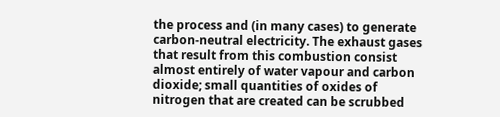the process and (in many cases) to generate carbon-neutral electricity. The exhaust gases that result from this combustion consist almost entirely of water vapour and carbon dioxide; small quantities of oxides of nitrogen that are created can be scrubbed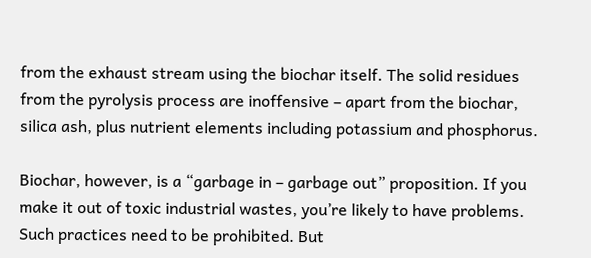from the exhaust stream using the biochar itself. The solid residues from the pyrolysis process are inoffensive – apart from the biochar, silica ash, plus nutrient elements including potassium and phosphorus.

Biochar, however, is a “garbage in – garbage out” proposition. If you make it out of toxic industrial wastes, you’re likely to have problems. Such practices need to be prohibited. But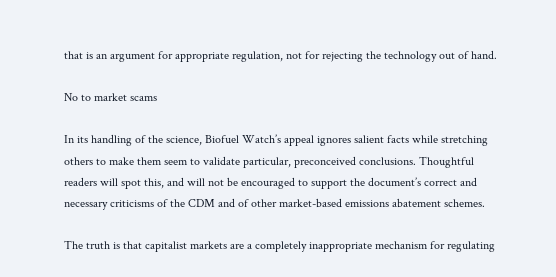that is an argument for appropriate regulation, not for rejecting the technology out of hand.

No to market scams

In its handling of the science, Biofuel Watch’s appeal ignores salient facts while stretching others to make them seem to validate particular, preconceived conclusions. Thoughtful readers will spot this, and will not be encouraged to support the document’s correct and necessary criticisms of the CDM and of other market-based emissions abatement schemes.

The truth is that capitalist markets are a completely inappropriate mechanism for regulating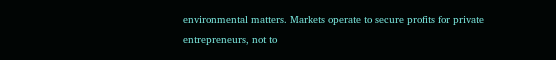environmental matters. Markets operate to secure profits for private entrepreneurs, not to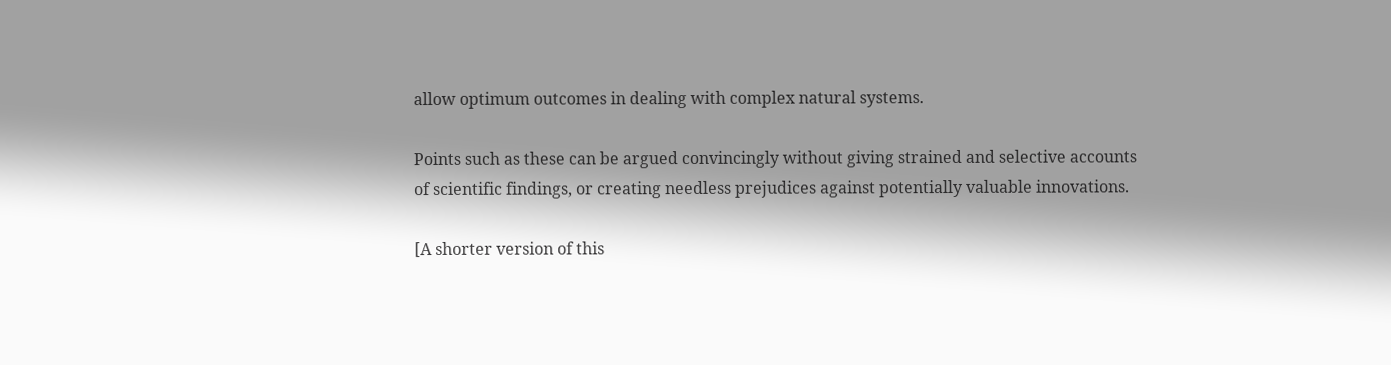allow optimum outcomes in dealing with complex natural systems.

Points such as these can be argued convincingly without giving strained and selective accounts of scientific findings, or creating needless prejudices against potentially valuable innovations.

[A shorter version of this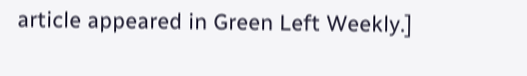article appeared in Green Left Weekly.]